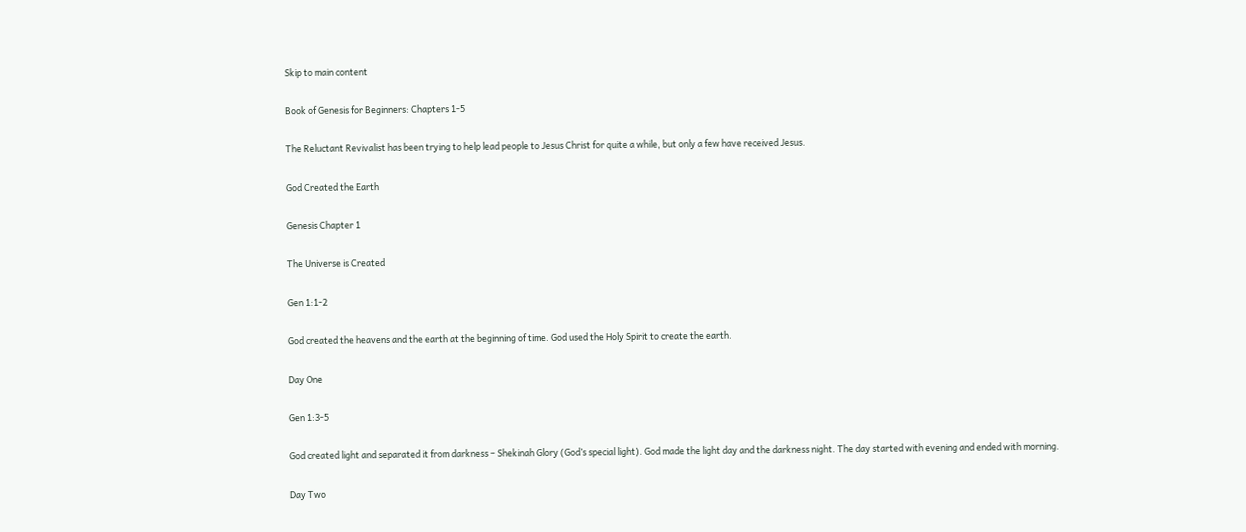Skip to main content

Book of Genesis for Beginners: Chapters 1-5

The Reluctant Revivalist has been trying to help lead people to Jesus Christ for quite a while, but only a few have received Jesus.

God Created the Earth

Genesis Chapter 1

The Universe is Created

Gen 1:1-2

God created the heavens and the earth at the beginning of time. God used the Holy Spirit to create the earth.

Day One

Gen 1:3-5

God created light and separated it from darkness – Shekinah Glory (God’s special light). God made the light day and the darkness night. The day started with evening and ended with morning.

Day Two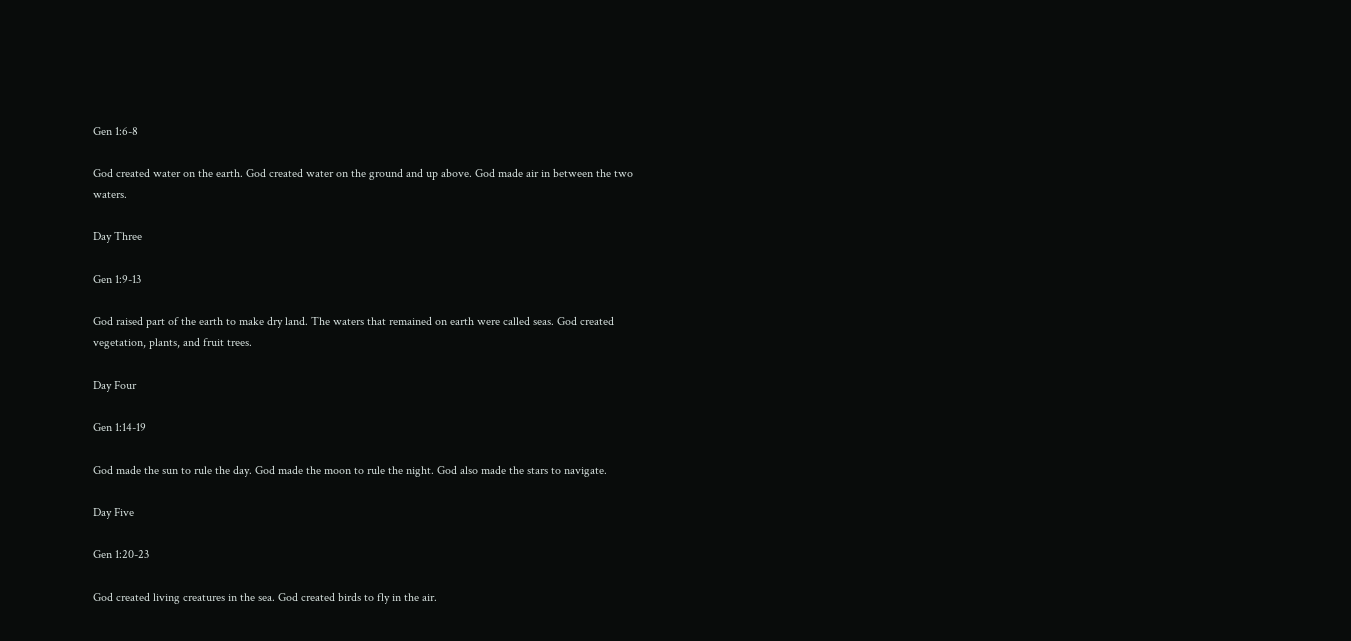Gen 1:6-8

God created water on the earth. God created water on the ground and up above. God made air in between the two waters.

Day Three

Gen 1:9-13

God raised part of the earth to make dry land. The waters that remained on earth were called seas. God created vegetation, plants, and fruit trees.

Day Four

Gen 1:14-19

God made the sun to rule the day. God made the moon to rule the night. God also made the stars to navigate.

Day Five

Gen 1:20-23

God created living creatures in the sea. God created birds to fly in the air.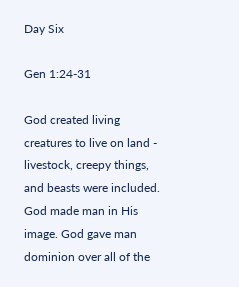Day Six

Gen 1:24-31

God created living creatures to live on land - livestock, creepy things, and beasts were included. God made man in His image. God gave man dominion over all of the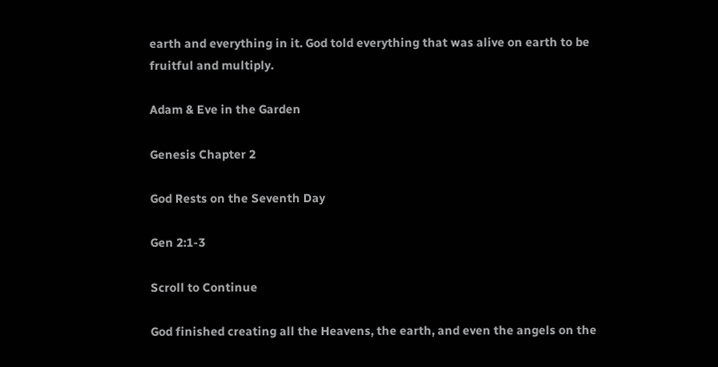earth and everything in it. God told everything that was alive on earth to be fruitful and multiply.

Adam & Eve in the Garden

Genesis Chapter 2

God Rests on the Seventh Day

Gen 2:1-3

Scroll to Continue

God finished creating all the Heavens, the earth, and even the angels on the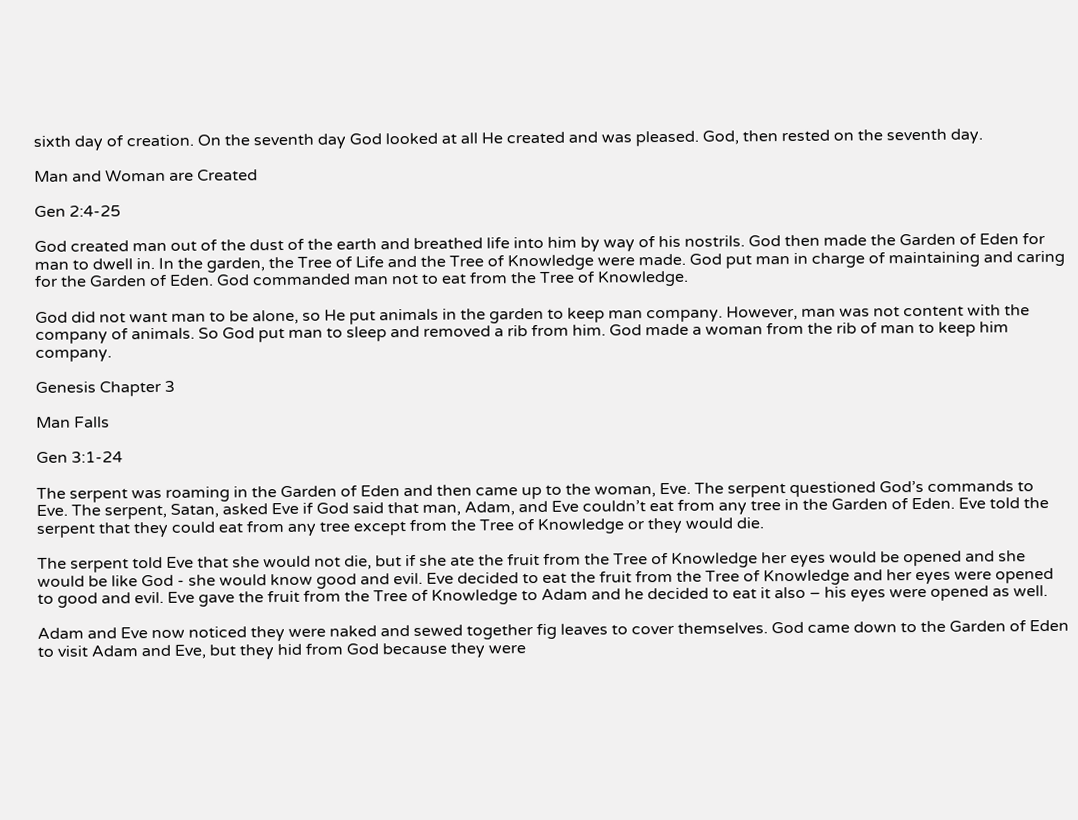sixth day of creation. On the seventh day God looked at all He created and was pleased. God, then rested on the seventh day.

Man and Woman are Created

Gen 2:4-25

God created man out of the dust of the earth and breathed life into him by way of his nostrils. God then made the Garden of Eden for man to dwell in. In the garden, the Tree of Life and the Tree of Knowledge were made. God put man in charge of maintaining and caring for the Garden of Eden. God commanded man not to eat from the Tree of Knowledge.

God did not want man to be alone, so He put animals in the garden to keep man company. However, man was not content with the company of animals. So God put man to sleep and removed a rib from him. God made a woman from the rib of man to keep him company.

Genesis Chapter 3

Man Falls

Gen 3:1-24

The serpent was roaming in the Garden of Eden and then came up to the woman, Eve. The serpent questioned God’s commands to Eve. The serpent, Satan, asked Eve if God said that man, Adam, and Eve couldn’t eat from any tree in the Garden of Eden. Eve told the serpent that they could eat from any tree except from the Tree of Knowledge or they would die.

The serpent told Eve that she would not die, but if she ate the fruit from the Tree of Knowledge her eyes would be opened and she would be like God - she would know good and evil. Eve decided to eat the fruit from the Tree of Knowledge and her eyes were opened to good and evil. Eve gave the fruit from the Tree of Knowledge to Adam and he decided to eat it also – his eyes were opened as well.

Adam and Eve now noticed they were naked and sewed together fig leaves to cover themselves. God came down to the Garden of Eden to visit Adam and Eve, but they hid from God because they were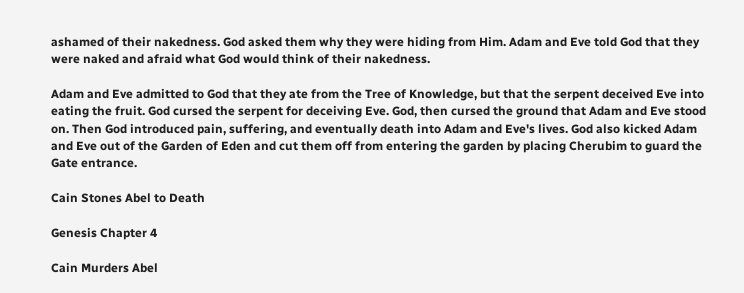ashamed of their nakedness. God asked them why they were hiding from Him. Adam and Eve told God that they were naked and afraid what God would think of their nakedness.

Adam and Eve admitted to God that they ate from the Tree of Knowledge, but that the serpent deceived Eve into eating the fruit. God cursed the serpent for deceiving Eve. God, then cursed the ground that Adam and Eve stood on. Then God introduced pain, suffering, and eventually death into Adam and Eve's lives. God also kicked Adam and Eve out of the Garden of Eden and cut them off from entering the garden by placing Cherubim to guard the Gate entrance.

Cain Stones Abel to Death

Genesis Chapter 4

Cain Murders Abel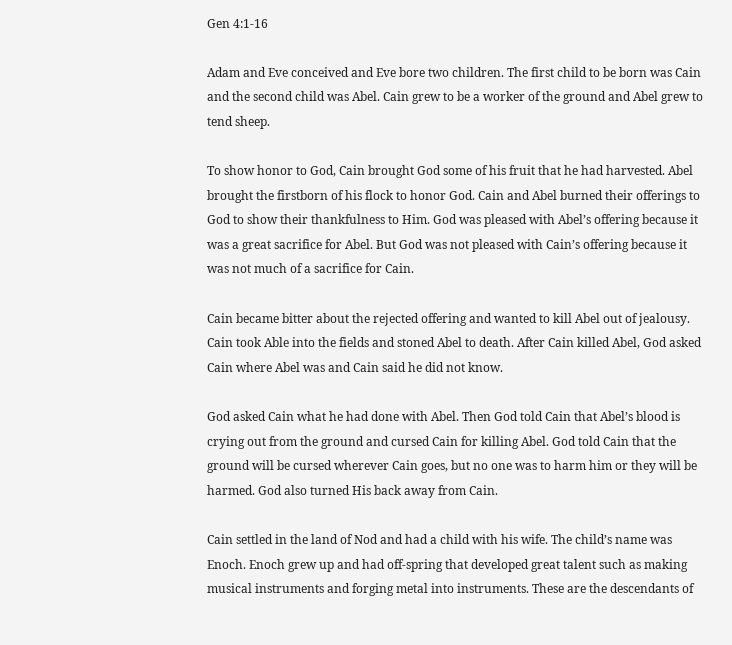Gen 4:1-16

Adam and Eve conceived and Eve bore two children. The first child to be born was Cain and the second child was Abel. Cain grew to be a worker of the ground and Abel grew to tend sheep.

To show honor to God, Cain brought God some of his fruit that he had harvested. Abel brought the firstborn of his flock to honor God. Cain and Abel burned their offerings to God to show their thankfulness to Him. God was pleased with Abel’s offering because it was a great sacrifice for Abel. But God was not pleased with Cain’s offering because it was not much of a sacrifice for Cain.

Cain became bitter about the rejected offering and wanted to kill Abel out of jealousy. Cain took Able into the fields and stoned Abel to death. After Cain killed Abel, God asked Cain where Abel was and Cain said he did not know.

God asked Cain what he had done with Abel. Then God told Cain that Abel’s blood is crying out from the ground and cursed Cain for killing Abel. God told Cain that the ground will be cursed wherever Cain goes, but no one was to harm him or they will be harmed. God also turned His back away from Cain.

Cain settled in the land of Nod and had a child with his wife. The child’s name was Enoch. Enoch grew up and had off-spring that developed great talent such as making musical instruments and forging metal into instruments. These are the descendants of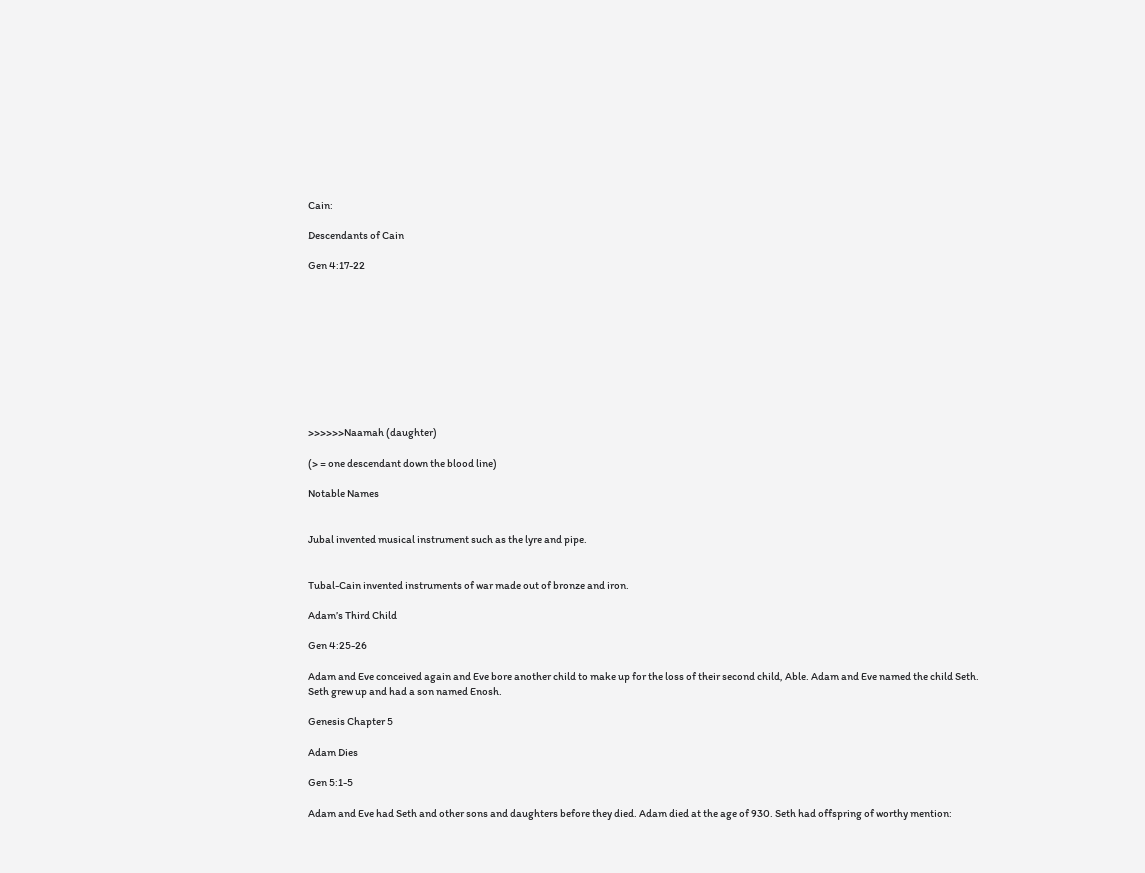Cain:

Descendants of Cain

Gen 4:17-22










>>>>>>Naamah (daughter)

(> = one descendant down the blood line)

Notable Names


Jubal invented musical instrument such as the lyre and pipe.


Tubal-Cain invented instruments of war made out of bronze and iron.

Adam’s Third Child

Gen 4:25-26

Adam and Eve conceived again and Eve bore another child to make up for the loss of their second child, Able. Adam and Eve named the child Seth. Seth grew up and had a son named Enosh.

Genesis Chapter 5

Adam Dies

Gen 5:1-5

Adam and Eve had Seth and other sons and daughters before they died. Adam died at the age of 930. Seth had offspring of worthy mention: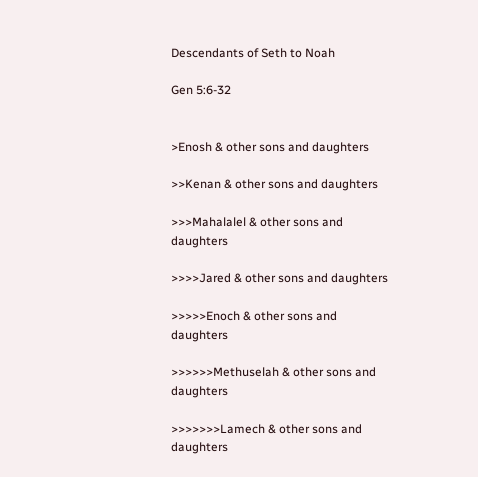Descendants of Seth to Noah

Gen 5:6-32


>Enosh & other sons and daughters

>>Kenan & other sons and daughters

>>>Mahalalel & other sons and daughters

>>>>Jared & other sons and daughters

>>>>>Enoch & other sons and daughters

>>>>>>Methuselah & other sons and daughters

>>>>>>>Lamech & other sons and daughters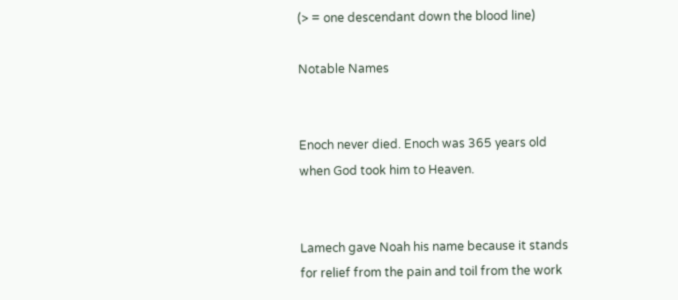(> = one descendant down the blood line)

Notable Names


Enoch never died. Enoch was 365 years old when God took him to Heaven.


Lamech gave Noah his name because it stands for relief from the pain and toil from the work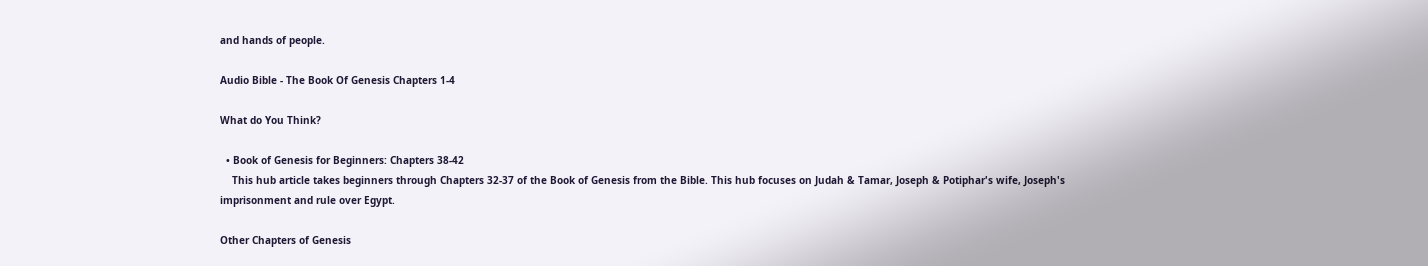and hands of people.

Audio Bible - The Book Of Genesis Chapters 1-4

What do You Think?

  • Book of Genesis for Beginners: Chapters 38-42
    This hub article takes beginners through Chapters 32-37 of the Book of Genesis from the Bible. This hub focuses on Judah & Tamar, Joseph & Potiphar's wife, Joseph's imprisonment and rule over Egypt.

Other Chapters of Genesis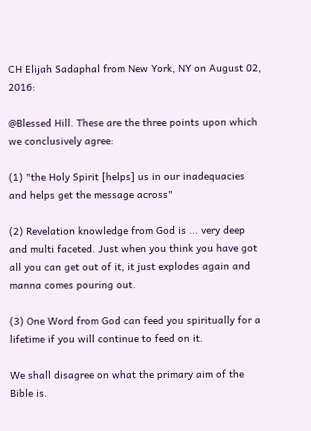CH Elijah Sadaphal from New York, NY on August 02, 2016:

@Blessed Hill. These are the three points upon which we conclusively agree:

(1) "the Holy Spirit [helps] us in our inadequacies and helps get the message across"

(2) Revelation knowledge from God is ... very deep and multi faceted. Just when you think you have got all you can get out of it, it just explodes again and manna comes pouring out.

(3) One Word from God can feed you spiritually for a lifetime if you will continue to feed on it.

We shall disagree on what the primary aim of the Bible is.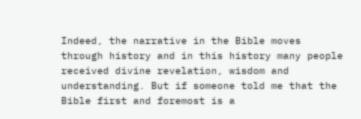Indeed, the narrative in the Bible moves through history and in this history many people received divine revelation, wisdom and understanding. But if someone told me that the Bible first and foremost is a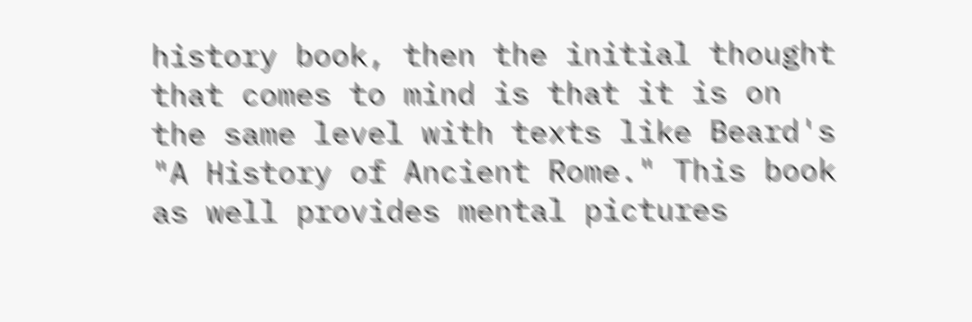history book, then the initial thought that comes to mind is that it is on the same level with texts like Beard's "A History of Ancient Rome." This book as well provides mental pictures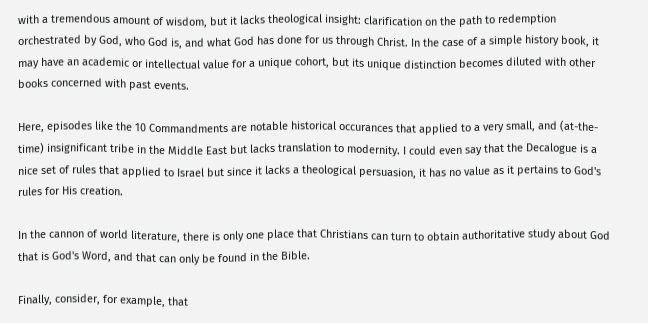with a tremendous amount of wisdom, but it lacks theological insight: clarification on the path to redemption orchestrated by God, who God is, and what God has done for us through Christ. In the case of a simple history book, it may have an academic or intellectual value for a unique cohort, but its unique distinction becomes diluted with other books concerned with past events.

Here, episodes like the 10 Commandments are notable historical occurances that applied to a very small, and (at-the-time) insignificant tribe in the Middle East but lacks translation to modernity. I could even say that the Decalogue is a nice set of rules that applied to Israel but since it lacks a theological persuasion, it has no value as it pertains to God's rules for His creation.

In the cannon of world literature, there is only one place that Christians can turn to obtain authoritative study about God that is God's Word, and that can only be found in the Bible.

Finally, consider, for example, that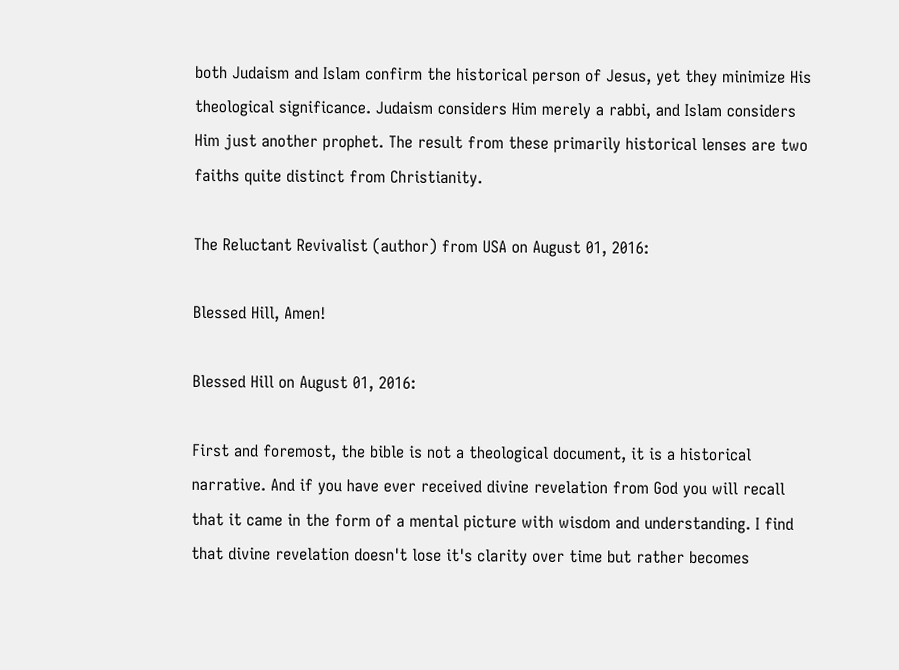both Judaism and Islam confirm the historical person of Jesus, yet they minimize His theological significance. Judaism considers Him merely a rabbi, and Islam considers Him just another prophet. The result from these primarily historical lenses are two faiths quite distinct from Christianity.

The Reluctant Revivalist (author) from USA on August 01, 2016:

Blessed Hill, Amen!

Blessed Hill on August 01, 2016:

First and foremost, the bible is not a theological document, it is a historical narrative. And if you have ever received divine revelation from God you will recall that it came in the form of a mental picture with wisdom and understanding. I find that divine revelation doesn't lose it's clarity over time but rather becomes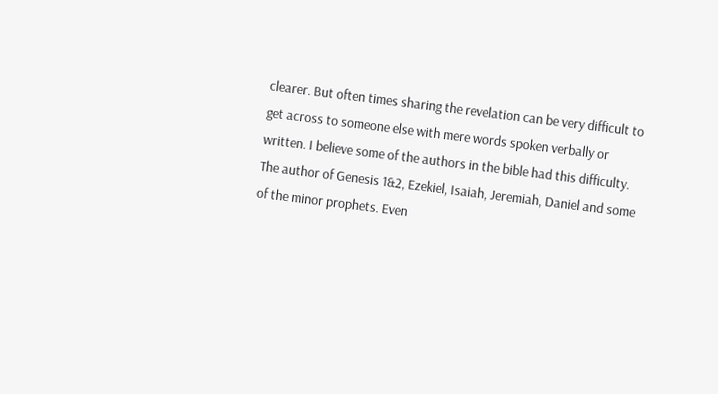clearer. But often times sharing the revelation can be very difficult to get across to someone else with mere words spoken verbally or written. I believe some of the authors in the bible had this difficulty. The author of Genesis 1&2, Ezekiel, Isaiah, Jeremiah, Daniel and some of the minor prophets. Even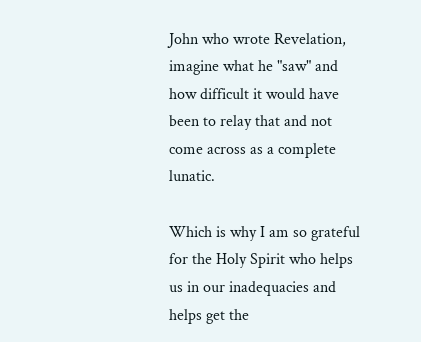John who wrote Revelation, imagine what he "saw" and how difficult it would have been to relay that and not come across as a complete lunatic.

Which is why I am so grateful for the Holy Spirit who helps us in our inadequacies and helps get the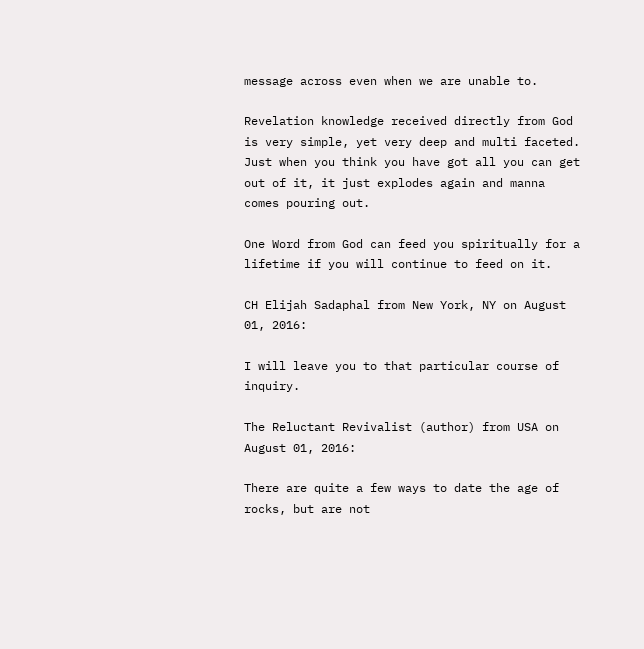message across even when we are unable to.

Revelation knowledge received directly from God is very simple, yet very deep and multi faceted. Just when you think you have got all you can get out of it, it just explodes again and manna comes pouring out.

One Word from God can feed you spiritually for a lifetime if you will continue to feed on it.

CH Elijah Sadaphal from New York, NY on August 01, 2016:

I will leave you to that particular course of inquiry.

The Reluctant Revivalist (author) from USA on August 01, 2016:

There are quite a few ways to date the age of rocks, but are not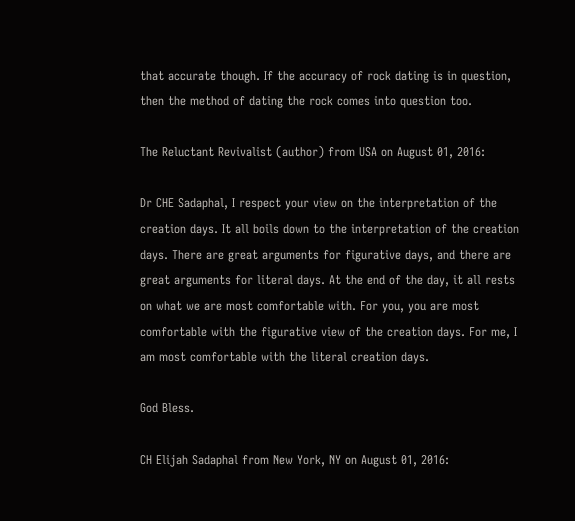that accurate though. If the accuracy of rock dating is in question, then the method of dating the rock comes into question too.

The Reluctant Revivalist (author) from USA on August 01, 2016:

Dr CHE Sadaphal, I respect your view on the interpretation of the creation days. It all boils down to the interpretation of the creation days. There are great arguments for figurative days, and there are great arguments for literal days. At the end of the day, it all rests on what we are most comfortable with. For you, you are most comfortable with the figurative view of the creation days. For me, I am most comfortable with the literal creation days.

God Bless.

CH Elijah Sadaphal from New York, NY on August 01, 2016: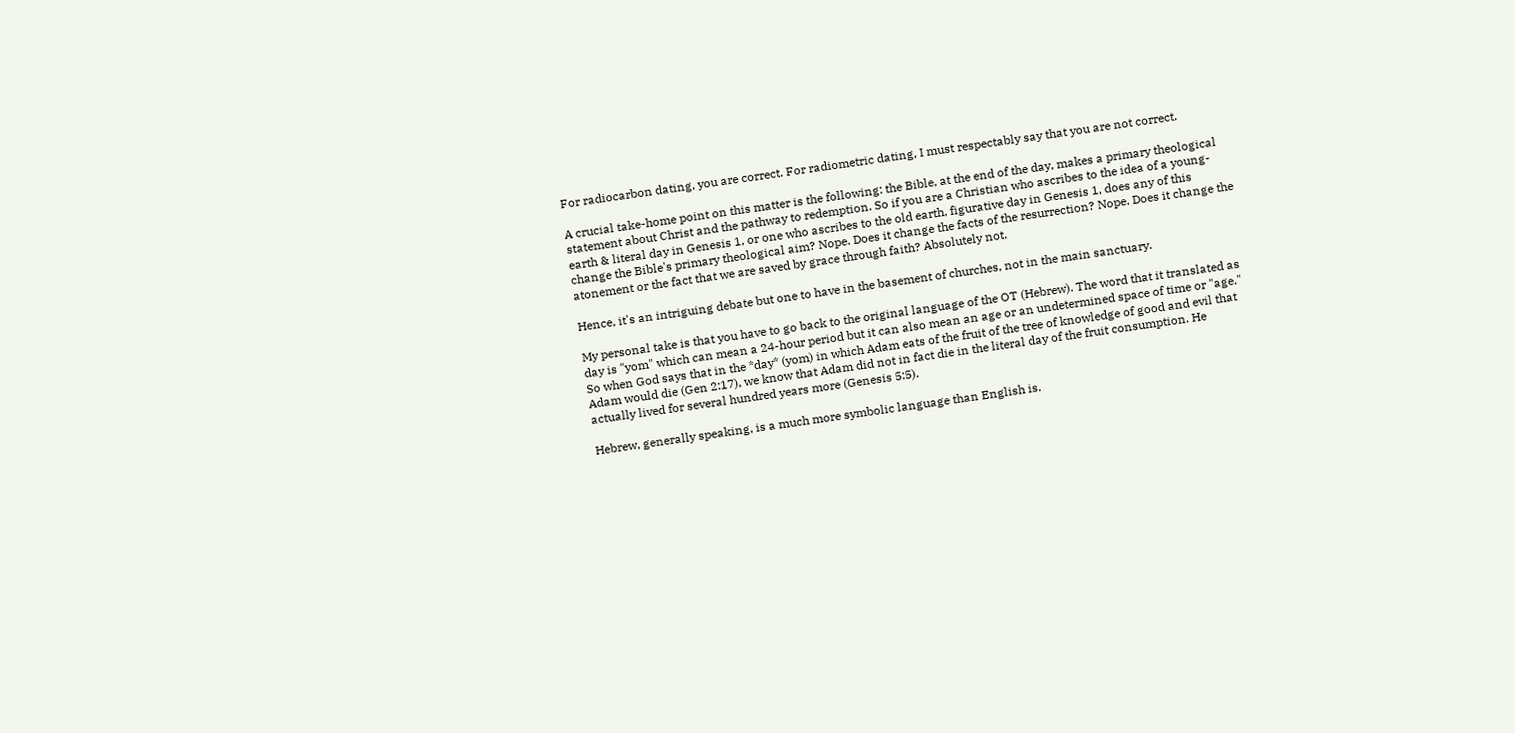For radiocarbon dating, you are correct. For radiometric dating, I must respectably say that you are not correct.

A crucial take-home point on this matter is the following: the Bible, at the end of the day, makes a primary theological statement about Christ and the pathway to redemption. So if you are a Christian who ascribes to the idea of a young-earth & literal day in Genesis 1, or one who ascribes to the old earth, figurative day in Genesis 1, does any of this change the Bible's primary theological aim? Nope. Does it change the facts of the resurrection? Nope. Does it change the atonement or the fact that we are saved by grace through faith? Absolutely not.

Hence, it's an intriguing debate but one to have in the basement of churches, not in the main sanctuary.

My personal take is that you have to go back to the original language of the OT (Hebrew). The word that it translated as day is "yom" which can mean a 24-hour period but it can also mean an age or an undetermined space of time or "age." So when God says that in the *day* (yom) in which Adam eats of the fruit of the tree of knowledge of good and evil that Adam would die (Gen 2:17), we know that Adam did not in fact die in the literal day of the fruit consumption. He actually lived for several hundred years more (Genesis 5:5).

Hebrew, generally speaking, is a much more symbolic language than English is.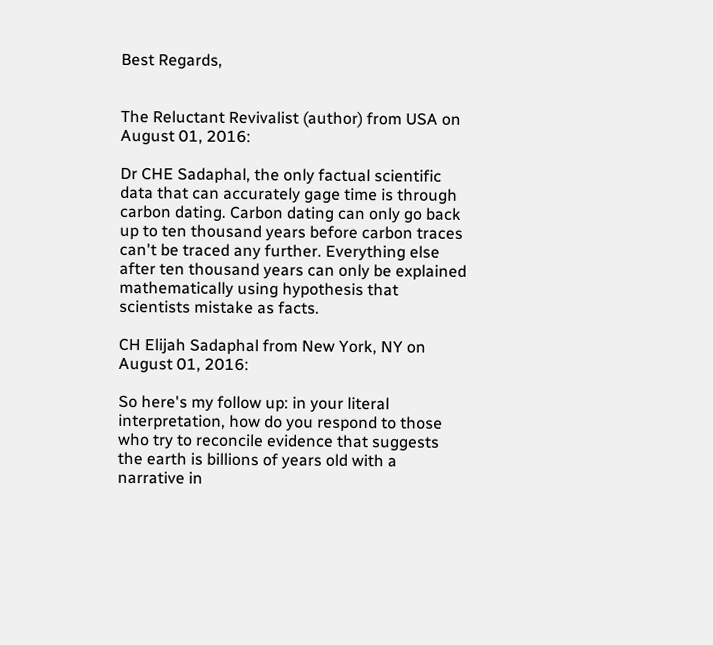Best Regards,


The Reluctant Revivalist (author) from USA on August 01, 2016:

Dr CHE Sadaphal, the only factual scientific data that can accurately gage time is through carbon dating. Carbon dating can only go back up to ten thousand years before carbon traces can't be traced any further. Everything else after ten thousand years can only be explained mathematically using hypothesis that scientists mistake as facts.

CH Elijah Sadaphal from New York, NY on August 01, 2016:

So here's my follow up: in your literal interpretation, how do you respond to those who try to reconcile evidence that suggests the earth is billions of years old with a narrative in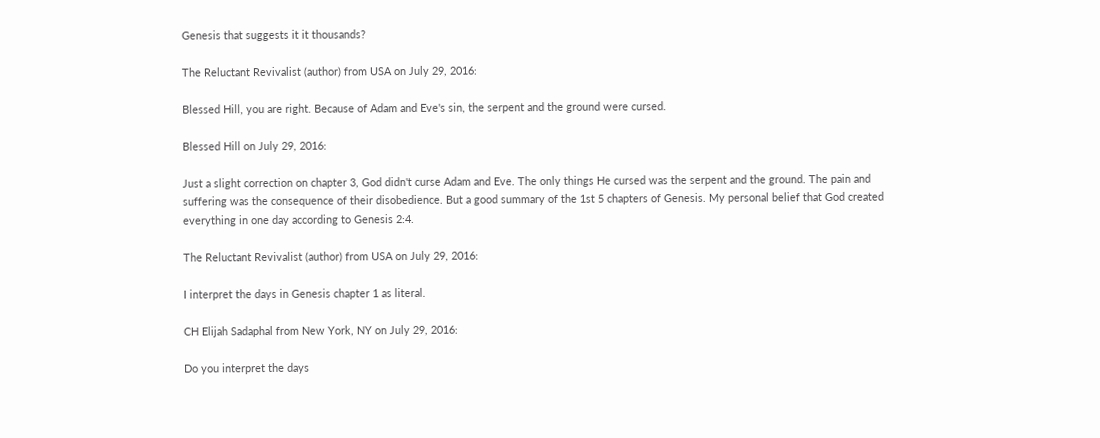Genesis that suggests it it thousands?

The Reluctant Revivalist (author) from USA on July 29, 2016:

Blessed Hill, you are right. Because of Adam and Eve's sin, the serpent and the ground were cursed.

Blessed Hill on July 29, 2016:

Just a slight correction on chapter 3, God didn't curse Adam and Eve. The only things He cursed was the serpent and the ground. The pain and suffering was the consequence of their disobedience. But a good summary of the 1st 5 chapters of Genesis. My personal belief that God created everything in one day according to Genesis 2:4.

The Reluctant Revivalist (author) from USA on July 29, 2016:

I interpret the days in Genesis chapter 1 as literal.

CH Elijah Sadaphal from New York, NY on July 29, 2016:

Do you interpret the days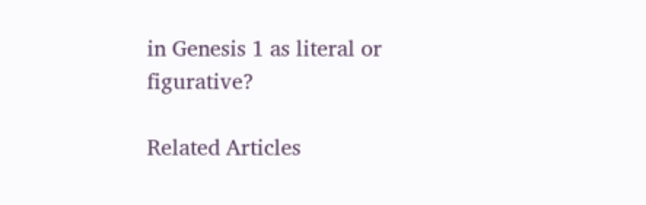in Genesis 1 as literal or figurative?

Related Articles